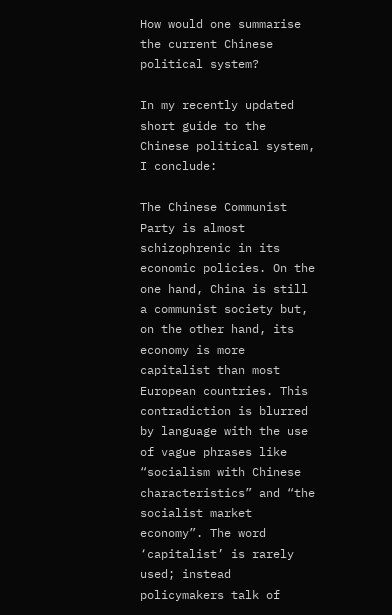How would one summarise the current Chinese political system?

In my recently updated short guide to the Chinese political system, I conclude:

The Chinese Communist Party is almost schizophrenic in its economic policies. On the one hand, China is still a communist society but, on the other hand, its economy is more capitalist than most European countries. This contradiction is blurred by language with the use of vague phrases like “socialism with Chinese characteristics” and “the socialist market economy”. The word ‘capitalist’ is rarely used; instead policymakers talk of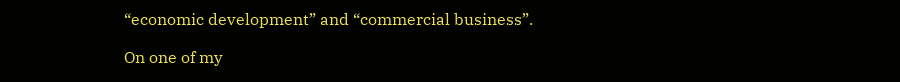“economic development” and “commercial business”.

On one of my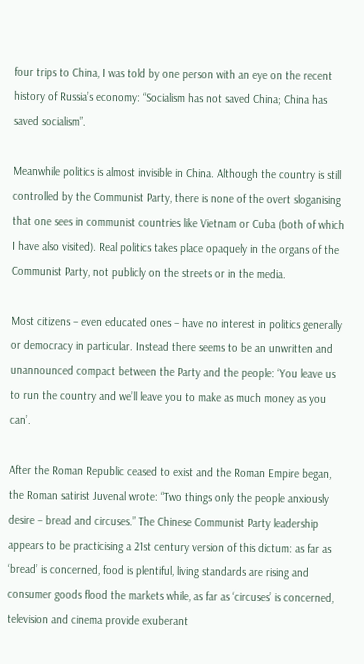four trips to China, I was told by one person with an eye on the recent history of Russia’s economy: “Socialism has not saved China; China has saved socialism”.

Meanwhile politics is almost invisible in China. Although the country is still controlled by the Communist Party, there is none of the overt sloganising that one sees in communist countries like Vietnam or Cuba (both of which I have also visited). Real politics takes place opaquely in the organs of the Communist Party, not publicly on the streets or in the media.

Most citizens – even educated ones – have no interest in politics generally or democracy in particular. Instead there seems to be an unwritten and unannounced compact between the Party and the people: ‘You leave us to run the country and we’ll leave you to make as much money as you can’.

After the Roman Republic ceased to exist and the Roman Empire began, the Roman satirist Juvenal wrote: “Two things only the people anxiously desire – bread and circuses.” The Chinese Communist Party leadership appears to be practicising a 21st century version of this dictum: as far as ‘bread’ is concerned, food is plentiful, living standards are rising and consumer goods flood the markets while, as far as ‘circuses’ is concerned, television and cinema provide exuberant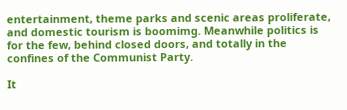entertainment, theme parks and scenic areas proliferate, and domestic tourism is boomimg. Meanwhile politics is for the few, behind closed doors, and totally in the confines of the Communist Party.

It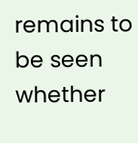remains to be seen whether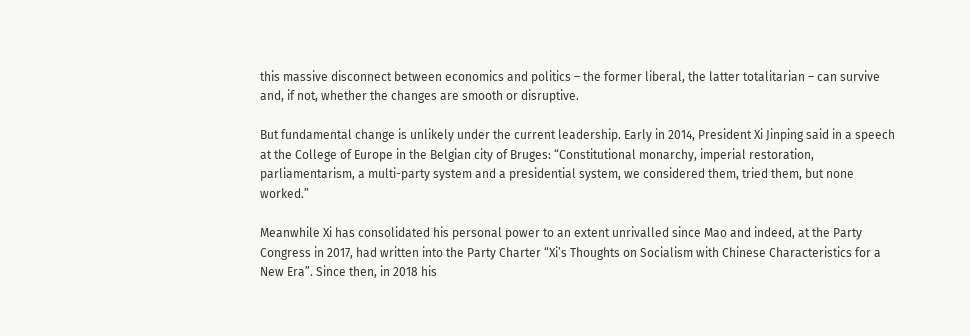this massive disconnect between economics and politics – the former liberal, the latter totalitarian – can survive and, if not, whether the changes are smooth or disruptive.

But fundamental change is unlikely under the current leadership. Early in 2014, President Xi Jinping said in a speech at the College of Europe in the Belgian city of Bruges: “Constitutional monarchy, imperial restoration, parliamentarism, a multi-party system and a presidential system, we considered them, tried them, but none worked.”

Meanwhile Xi has consolidated his personal power to an extent unrivalled since Mao and indeed, at the Party Congress in 2017, had written into the Party Charter “Xi’s Thoughts on Socialism with Chinese Characteristics for a New Era”. Since then, in 2018 his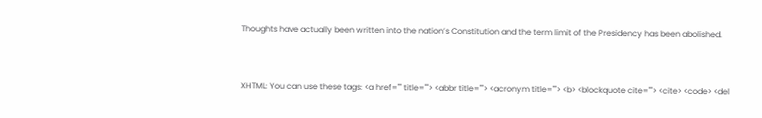Thoughts have actually been written into the nation’s Constitution and the term limit of the Presidency has been abolished.


XHTML: You can use these tags: <a href="" title=""> <abbr title=""> <acronym title=""> <b> <blockquote cite=""> <cite> <code> <del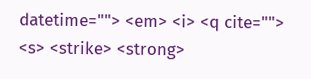datetime=""> <em> <i> <q cite=""> <s> <strike> <strong>